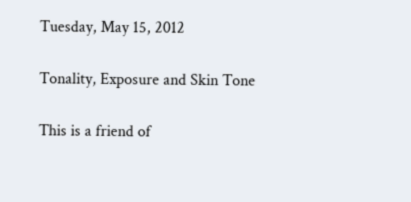Tuesday, May 15, 2012

Tonality, Exposure and Skin Tone

This is a friend of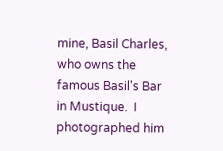mine, Basil Charles, who owns the famous Basil's Bar in Mustique.  I photographed him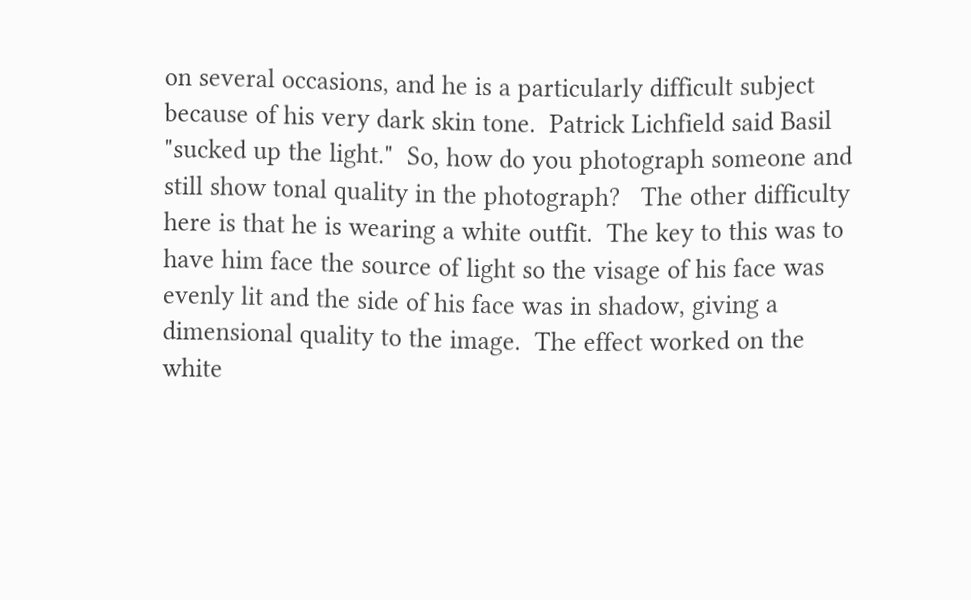on several occasions, and he is a particularly difficult subject because of his very dark skin tone.  Patrick Lichfield said Basil "sucked up the light."  So, how do you photograph someone and still show tonal quality in the photograph?   The other difficulty here is that he is wearing a white outfit.  The key to this was to have him face the source of light so the visage of his face was evenly lit and the side of his face was in shadow, giving a dimensional quality to the image.  The effect worked on the white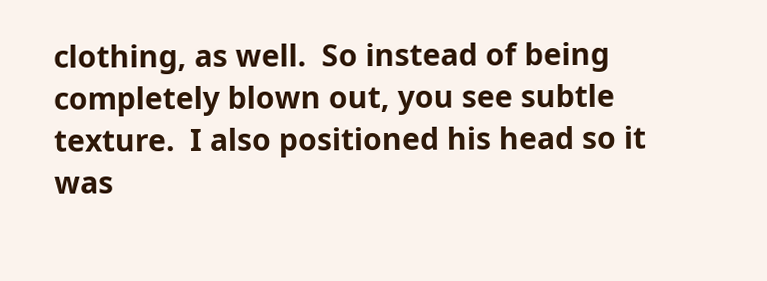clothing, as well.  So instead of being completely blown out, you see subtle texture.  I also positioned his head so it was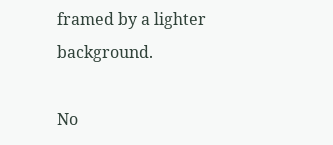framed by a lighter background.

No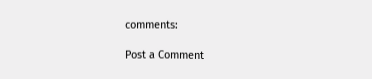comments:

Post a Comment